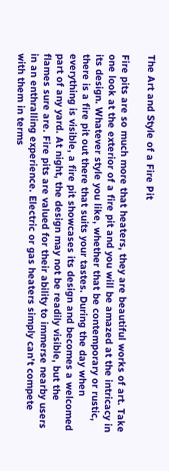The Art and Style of a Fire Pit

Fire pits are so much more that heaters, they are beautiful works of art. Take one look at the exterior of a fire pit and you will be amazed at the intricacy in its design. Whatever style you like, whether that be contemporary or rustic, there is a fire pit out there that suits your tastes. During the day when everything is visible, a fire pit showcases its design and becomes a welcomed part of any yard. At night, the design may not be readily visible, but the flames sure are. Fire pits are valued for their ability to immerse nearby users in an enthralling experience. Electric or gas heaters simply can’t compete with them in terms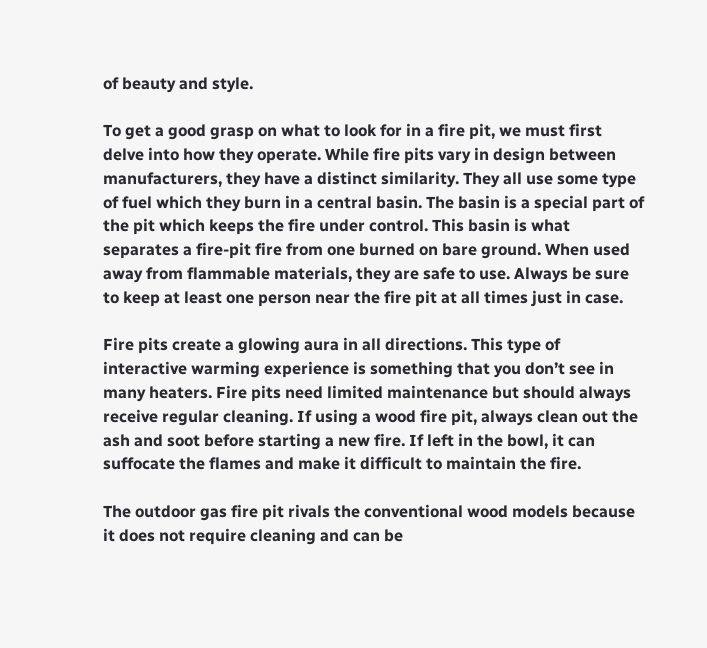of beauty and style.

To get a good grasp on what to look for in a fire pit, we must first delve into how they operate. While fire pits vary in design between manufacturers, they have a distinct similarity. They all use some type of fuel which they burn in a central basin. The basin is a special part of the pit which keeps the fire under control. This basin is what separates a fire-pit fire from one burned on bare ground. When used away from flammable materials, they are safe to use. Always be sure to keep at least one person near the fire pit at all times just in case.

Fire pits create a glowing aura in all directions. This type of interactive warming experience is something that you don’t see in many heaters. Fire pits need limited maintenance but should always receive regular cleaning. If using a wood fire pit, always clean out the ash and soot before starting a new fire. If left in the bowl, it can suffocate the flames and make it difficult to maintain the fire.

The outdoor gas fire pit rivals the conventional wood models because it does not require cleaning and can be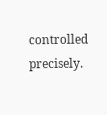controlled precisely.